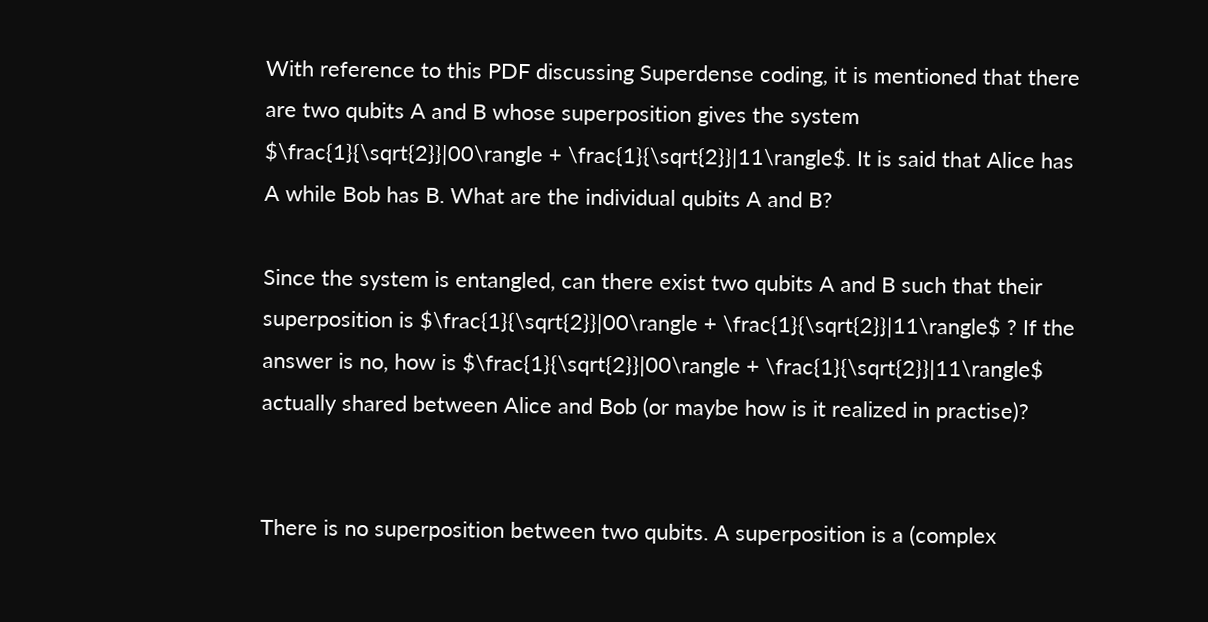With reference to this PDF discussing Superdense coding, it is mentioned that there are two qubits A and B whose superposition gives the system $\frac{1}{\sqrt{2}}|00\rangle + \frac{1}{\sqrt{2}}|11\rangle$. It is said that Alice has A while Bob has B. What are the individual qubits A and B?

Since the system is entangled, can there exist two qubits A and B such that their superposition is $\frac{1}{\sqrt{2}}|00\rangle + \frac{1}{\sqrt{2}}|11\rangle$ ? If the answer is no, how is $\frac{1}{\sqrt{2}}|00\rangle + \frac{1}{\sqrt{2}}|11\rangle$ actually shared between Alice and Bob (or maybe how is it realized in practise)?


There is no superposition between two qubits. A superposition is a (complex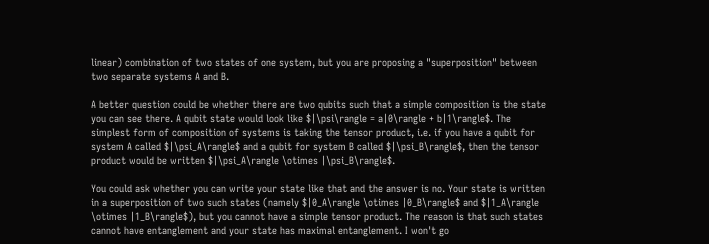linear) combination of two states of one system, but you are proposing a "superposition" between two separate systems A and B.

A better question could be whether there are two qubits such that a simple composition is the state you can see there. A qubit state would look like $|\psi\rangle = a|0\rangle + b|1\rangle$. The simplest form of composition of systems is taking the tensor product, i.e. if you have a qubit for system A called $|\psi_A\rangle$ and a qubit for system B called $|\psi_B\rangle$, then the tensor product would be written $|\psi_A\rangle \otimes |\psi_B\rangle$.

You could ask whether you can write your state like that and the answer is no. Your state is written in a superposition of two such states (namely $|0_A\rangle \otimes |0_B\rangle$ and $|1_A\rangle \otimes |1_B\rangle$), but you cannot have a simple tensor product. The reason is that such states cannot have entanglement and your state has maximal entanglement. I won't go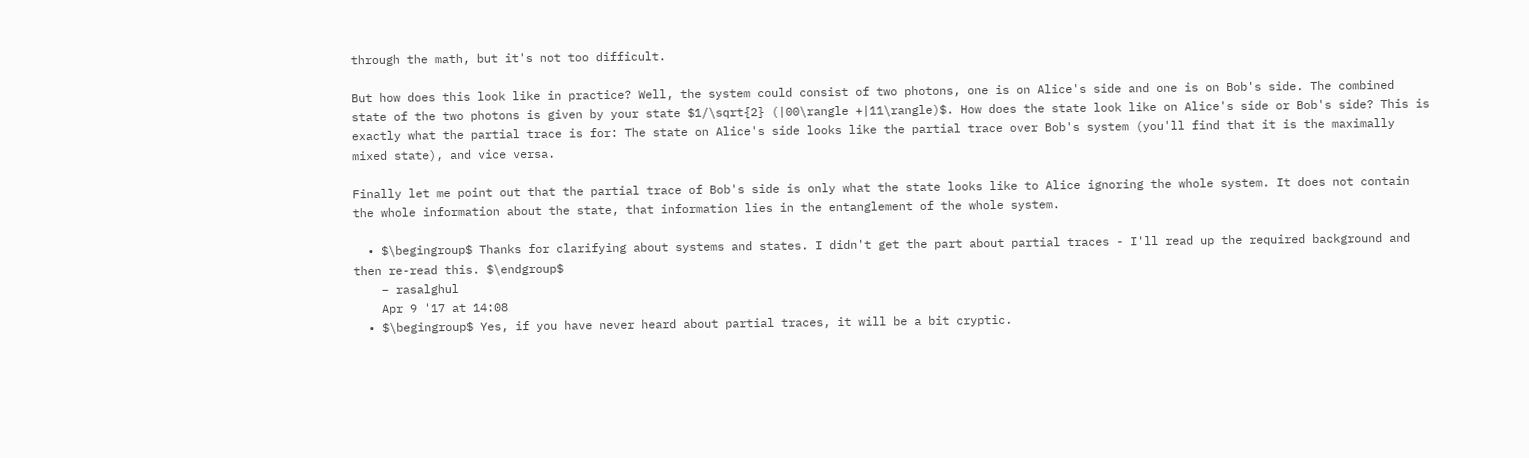through the math, but it's not too difficult.

But how does this look like in practice? Well, the system could consist of two photons, one is on Alice's side and one is on Bob's side. The combined state of the two photons is given by your state $1/\sqrt{2} (|00\rangle +|11\rangle)$. How does the state look like on Alice's side or Bob's side? This is exactly what the partial trace is for: The state on Alice's side looks like the partial trace over Bob's system (you'll find that it is the maximally mixed state), and vice versa.

Finally let me point out that the partial trace of Bob's side is only what the state looks like to Alice ignoring the whole system. It does not contain the whole information about the state, that information lies in the entanglement of the whole system.

  • $\begingroup$ Thanks for clarifying about systems and states. I didn't get the part about partial traces - I'll read up the required background and then re-read this. $\endgroup$
    – rasalghul
    Apr 9 '17 at 14:08
  • $\begingroup$ Yes, if you have never heard about partial traces, it will be a bit cryptic.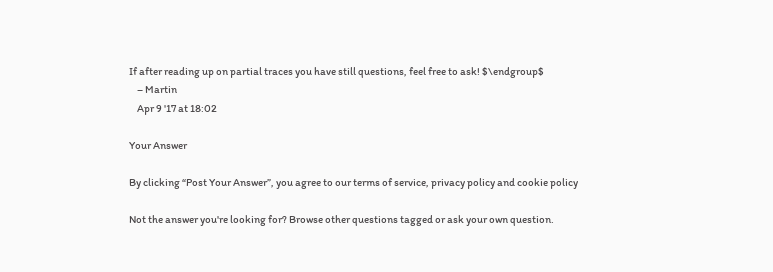If after reading up on partial traces you have still questions, feel free to ask! $\endgroup$
    – Martin
    Apr 9 '17 at 18:02

Your Answer

By clicking “Post Your Answer”, you agree to our terms of service, privacy policy and cookie policy

Not the answer you're looking for? Browse other questions tagged or ask your own question.